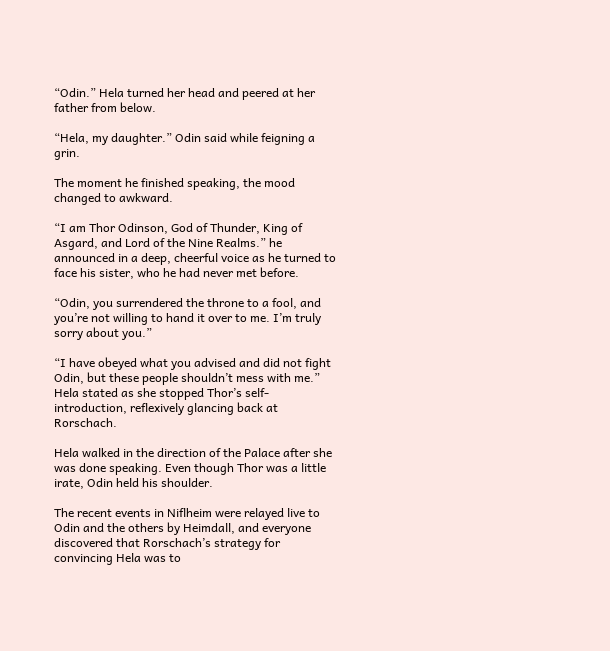“Odin.” Hela turned her head and peered at her father from below.

“Hela, my daughter.” Odin said while feigning a grin.

The moment he finished speaking, the mood changed to awkward.

“I am Thor Odinson, God of Thunder, King of Asgard, and Lord of the Nine Realms.” he announced in a deep, cheerful voice as he turned to face his sister, who he had never met before.

“Odin, you surrendered the throne to a fool, and you’re not willing to hand it over to me. I’m truly sorry about you.”

“I have obeyed what you advised and did not fight Odin, but these people shouldn’t mess with me.” Hela stated as she stopped Thor’s self-introduction, reflexively glancing back at Rorschach.

Hela walked in the direction of the Palace after she was done speaking. Even though Thor was a little irate, Odin held his shoulder.

The recent events in Niflheim were relayed live to Odin and the others by Heimdall, and everyone discovered that Rorschach’s strategy for convincing Hela was to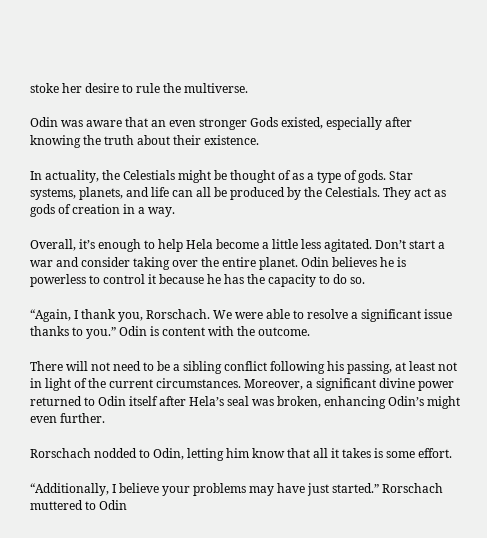stoke her desire to rule the multiverse.

Odin was aware that an even stronger Gods existed, especially after knowing the truth about their existence.

In actuality, the Celestials might be thought of as a type of gods. Star systems, planets, and life can all be produced by the Celestials. They act as gods of creation in a way.

Overall, it’s enough to help Hela become a little less agitated. Don’t start a war and consider taking over the entire planet. Odin believes he is powerless to control it because he has the capacity to do so.

“Again, I thank you, Rorschach. We were able to resolve a significant issue thanks to you.” Odin is content with the outcome.

There will not need to be a sibling conflict following his passing, at least not in light of the current circumstances. Moreover, a significant divine power returned to Odin itself after Hela’s seal was broken, enhancing Odin’s might even further.

Rorschach nodded to Odin, letting him know that all it takes is some effort.

“Additionally, I believe your problems may have just started.” Rorschach muttered to Odin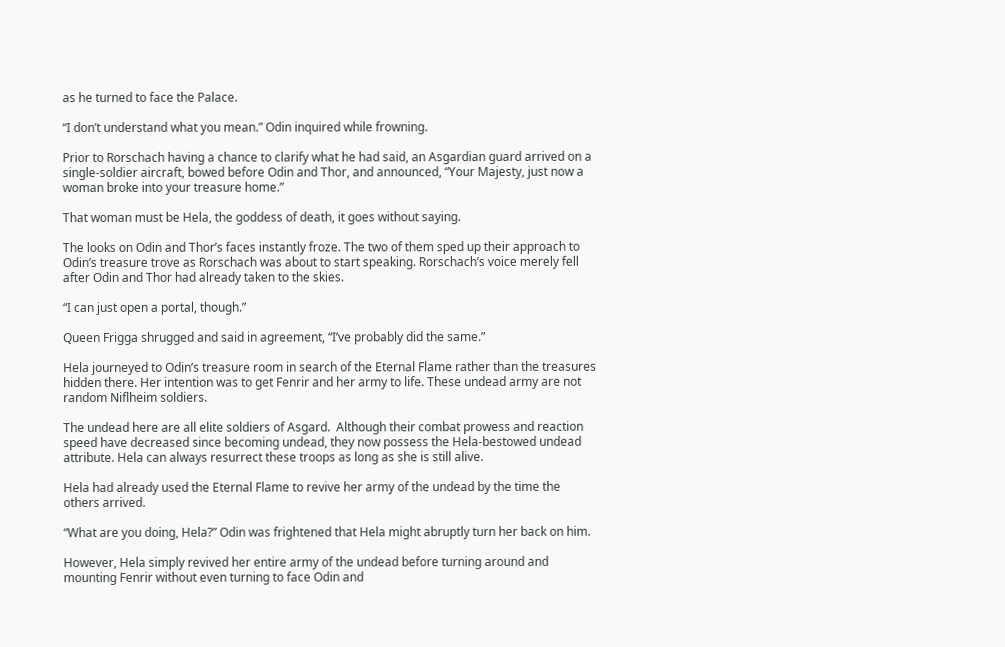as he turned to face the Palace.

“I don’t understand what you mean.” Odin inquired while frowning.

Prior to Rorschach having a chance to clarify what he had said, an Asgardian guard arrived on a single-soldier aircraft, bowed before Odin and Thor, and announced, “Your Majesty, just now a woman broke into your treasure home.”

That woman must be Hela, the goddess of death, it goes without saying.

The looks on Odin and Thor’s faces instantly froze. The two of them sped up their approach to Odin’s treasure trove as Rorschach was about to start speaking. Rorschach’s voice merely fell after Odin and Thor had already taken to the skies.

“I can just open a portal, though.”

Queen Frigga shrugged and said in agreement, “I’ve probably did the same.”

Hela journeyed to Odin’s treasure room in search of the Eternal Flame rather than the treasures hidden there. Her intention was to get Fenrir and her army to life. These undead army are not random Niflheim soldiers.

The undead here are all elite soldiers of Asgard.  Although their combat prowess and reaction speed have decreased since becoming undead, they now possess the Hela-bestowed undead attribute. Hela can always resurrect these troops as long as she is still alive.

Hela had already used the Eternal Flame to revive her army of the undead by the time the others arrived.

“What are you doing, Hela?” Odin was frightened that Hela might abruptly turn her back on him.

However, Hela simply revived her entire army of the undead before turning around and mounting Fenrir without even turning to face Odin and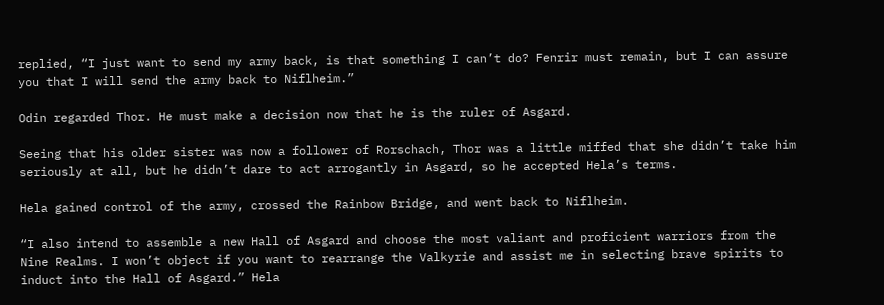replied, “I just want to send my army back, is that something I can’t do? Fenrir must remain, but I can assure you that I will send the army back to Niflheim.”

Odin regarded Thor. He must make a decision now that he is the ruler of Asgard.

Seeing that his older sister was now a follower of Rorschach, Thor was a little miffed that she didn’t take him seriously at all, but he didn’t dare to act arrogantly in Asgard, so he accepted Hela’s terms.

Hela gained control of the army, crossed the Rainbow Bridge, and went back to Niflheim.

“I also intend to assemble a new Hall of Asgard and choose the most valiant and proficient warriors from the Nine Realms. I won’t object if you want to rearrange the Valkyrie and assist me in selecting brave spirits to induct into the Hall of Asgard.” Hela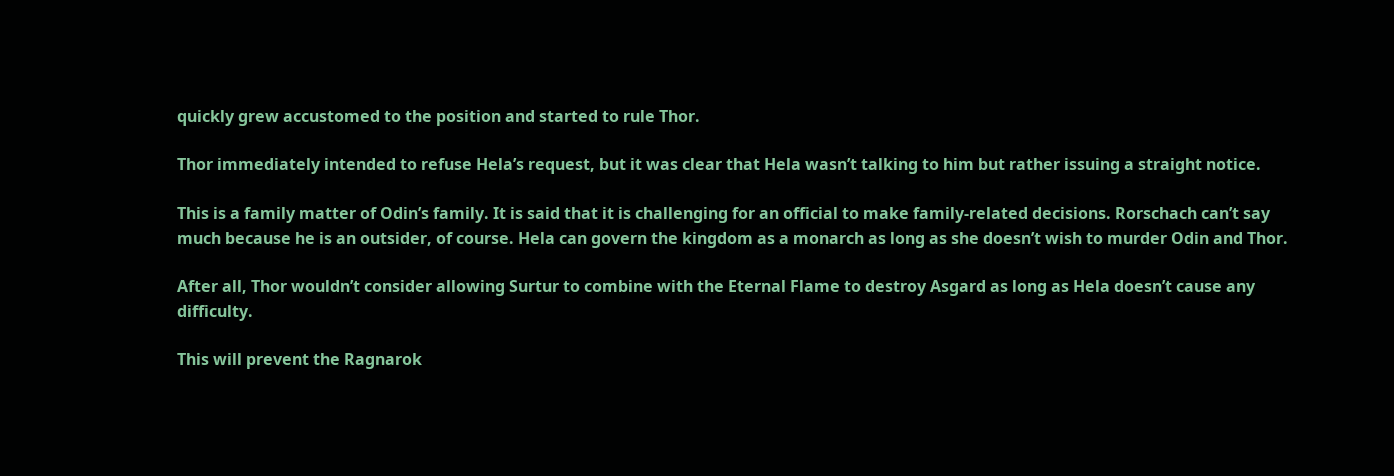quickly grew accustomed to the position and started to rule Thor.

Thor immediately intended to refuse Hela’s request, but it was clear that Hela wasn’t talking to him but rather issuing a straight notice.

This is a family matter of Odin’s family. It is said that it is challenging for an official to make family-related decisions. Rorschach can’t say much because he is an outsider, of course. Hela can govern the kingdom as a monarch as long as she doesn’t wish to murder Odin and Thor.

After all, Thor wouldn’t consider allowing Surtur to combine with the Eternal Flame to destroy Asgard as long as Hela doesn’t cause any difficulty.

This will prevent the Ragnarok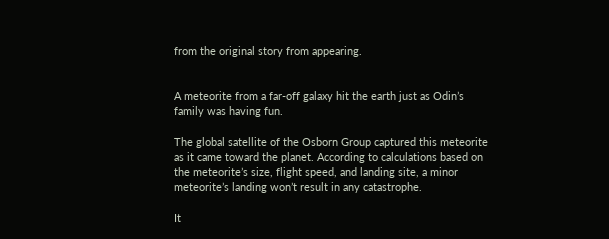from the original story from appearing.


A meteorite from a far-off galaxy hit the earth just as Odin’s family was having fun.

The global satellite of the Osborn Group captured this meteorite as it came toward the planet. According to calculations based on the meteorite’s size, flight speed, and landing site, a minor meteorite’s landing won’t result in any catastrophe.

It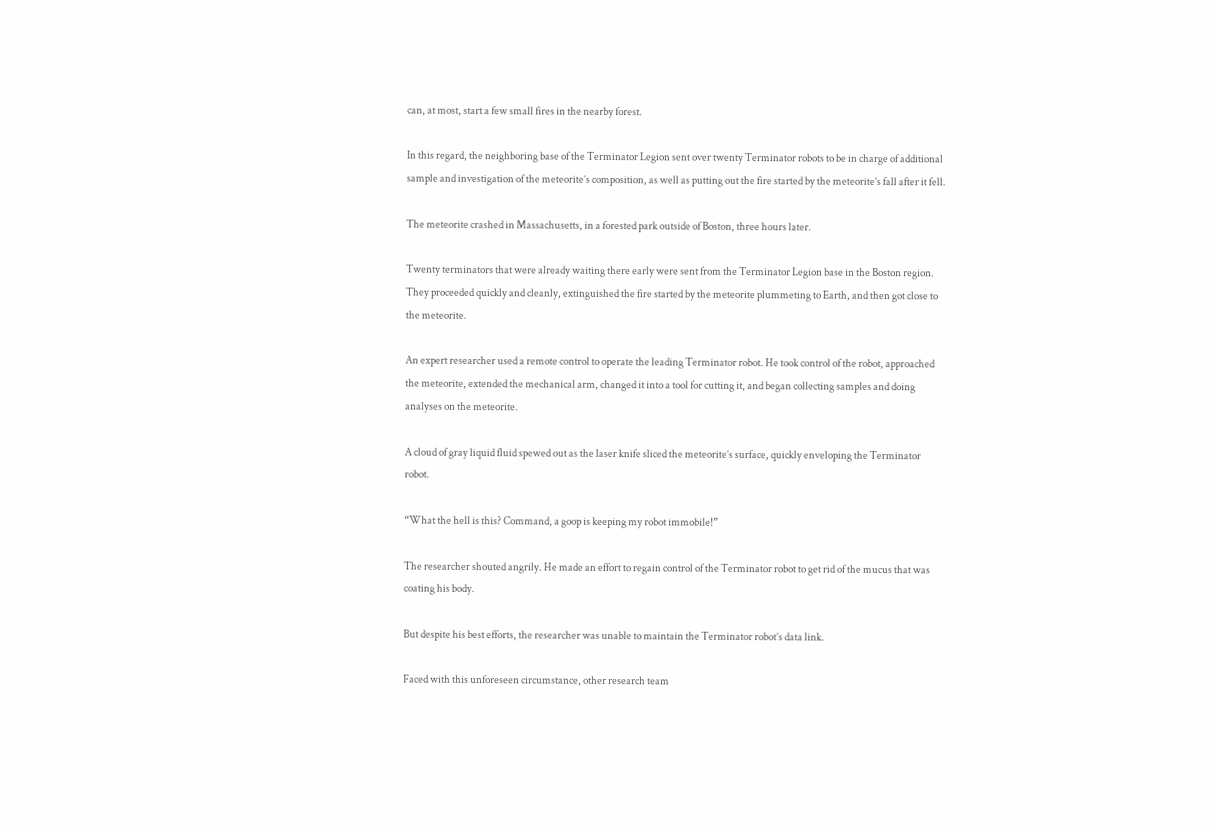can, at most, start a few small fires in the nearby forest.

In this regard, the neighboring base of the Terminator Legion sent over twenty Terminator robots to be in charge of additional sample and investigation of the meteorite’s composition, as well as putting out the fire started by the meteorite’s fall after it fell.

The meteorite crashed in Massachusetts, in a forested park outside of Boston, three hours later.

Twenty terminators that were already waiting there early were sent from the Terminator Legion base in the Boston region. They proceeded quickly and cleanly, extinguished the fire started by the meteorite plummeting to Earth, and then got close to the meteorite.

An expert researcher used a remote control to operate the leading Terminator robot. He took control of the robot, approached the meteorite, extended the mechanical arm, changed it into a tool for cutting it, and began collecting samples and doing analyses on the meteorite.

A cloud of gray liquid fluid spewed out as the laser knife sliced the meteorite’s surface, quickly enveloping the Terminator robot.

“What the hell is this? Command, a goop is keeping my robot immobile!”

The researcher shouted angrily. He made an effort to regain control of the Terminator robot to get rid of the mucus that was coating his body.

But despite his best efforts, the researcher was unable to maintain the Terminator robot’s data link.

Faced with this unforeseen circumstance, other research team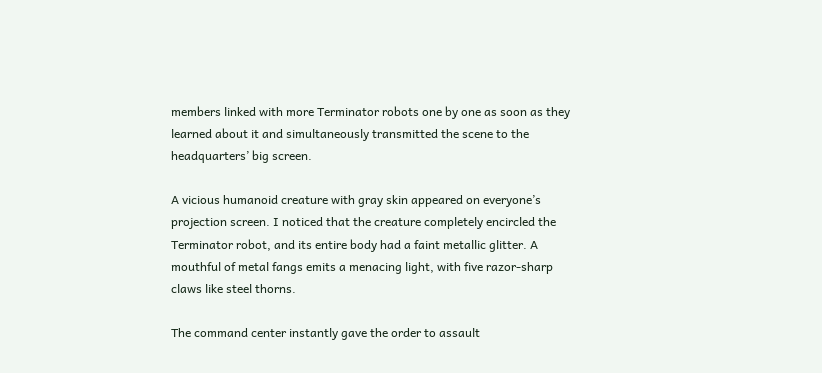members linked with more Terminator robots one by one as soon as they learned about it and simultaneously transmitted the scene to the headquarters’ big screen.

A vicious humanoid creature with gray skin appeared on everyone’s projection screen. I noticed that the creature completely encircled the Terminator robot, and its entire body had a faint metallic glitter. A mouthful of metal fangs emits a menacing light, with five razor-sharp claws like steel thorns.

The command center instantly gave the order to assault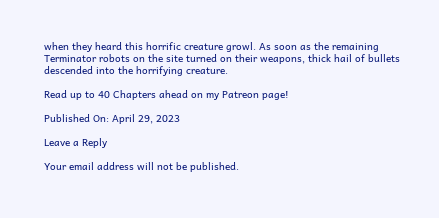when they heard this horrific creature growl. As soon as the remaining Terminator robots on the site turned on their weapons, thick hail of bullets descended into the horrifying creature.

Read up to 40 Chapters ahead on my Patreon page!

Published On: April 29, 2023

Leave a Reply

Your email address will not be published.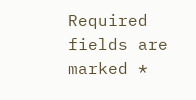Required fields are marked *